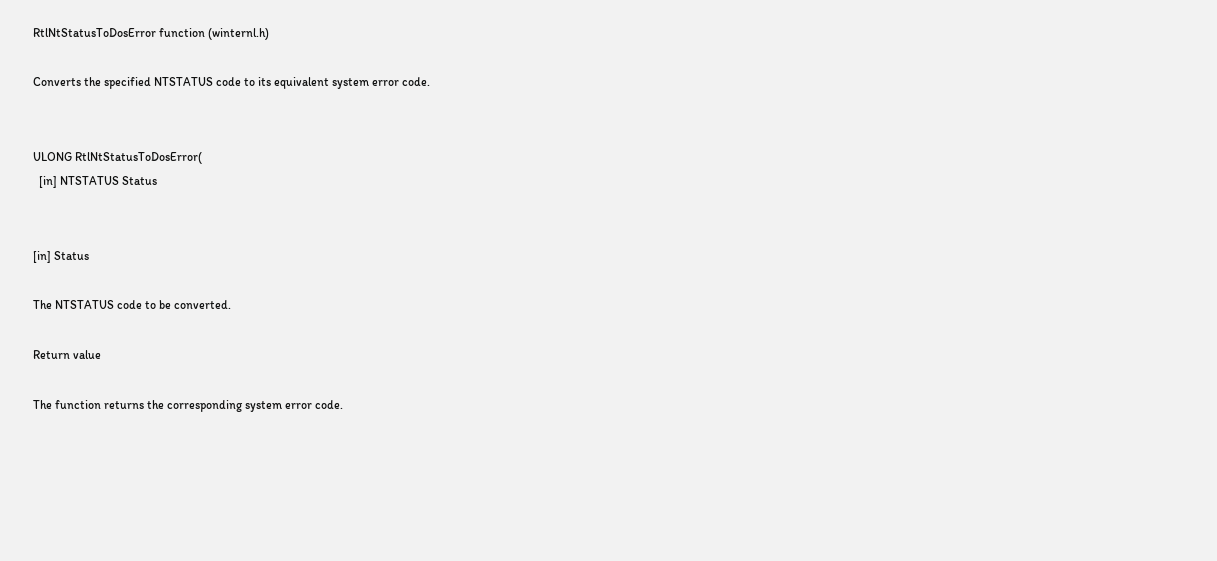RtlNtStatusToDosError function (winternl.h)

Converts the specified NTSTATUS code to its equivalent system error code.


ULONG RtlNtStatusToDosError(
  [in] NTSTATUS Status


[in] Status

The NTSTATUS code to be converted.

Return value

The function returns the corresponding system error code.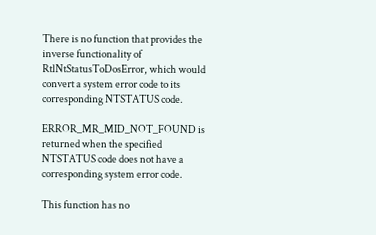There is no function that provides the inverse functionality of RtlNtStatusToDosError, which would convert a system error code to its corresponding NTSTATUS code.

ERROR_MR_MID_NOT_FOUND is returned when the specified NTSTATUS code does not have a corresponding system error code.

This function has no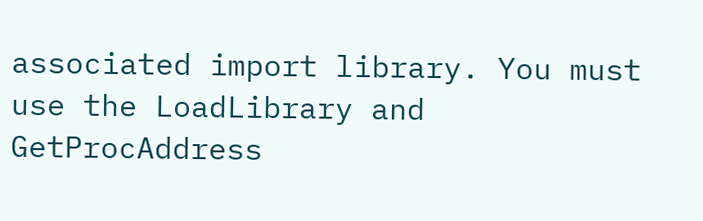associated import library. You must use the LoadLibrary and GetProcAddress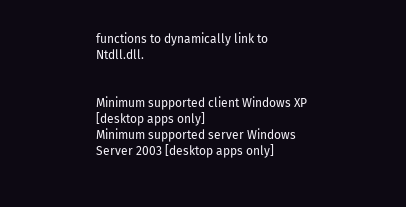functions to dynamically link to Ntdll.dll.


Minimum supported client Windows XP [desktop apps only]
Minimum supported server Windows Server 2003 [desktop apps only]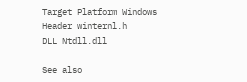Target Platform Windows
Header winternl.h
DLL Ntdll.dll

See also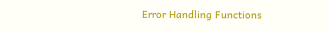Error Handling Functions